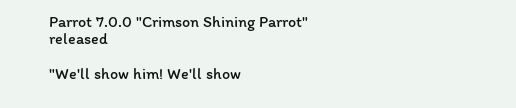Parrot 7.0.0 "Crimson Shining Parrot" released

"We'll show him! We'll show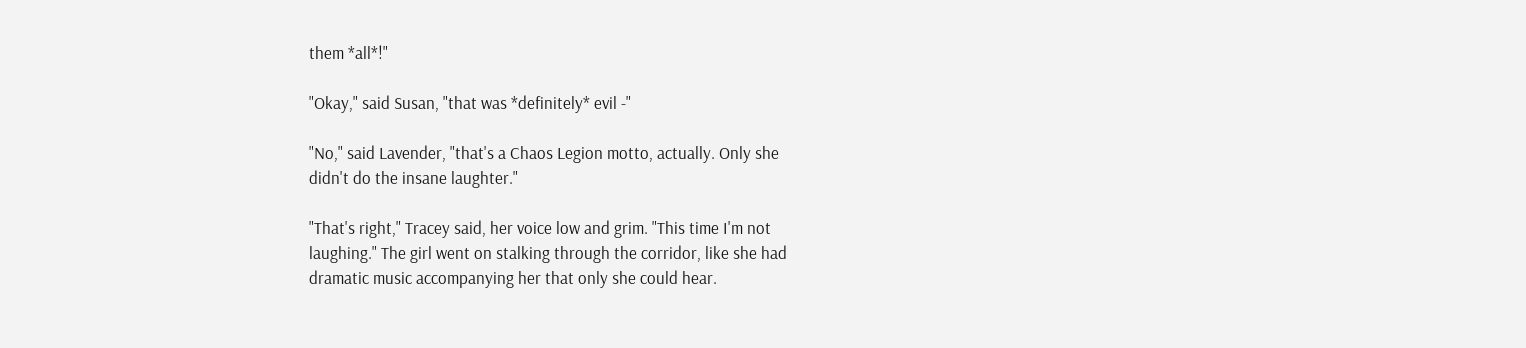them *all*!"

"Okay," said Susan, "that was *definitely* evil -"

"No," said Lavender, "that's a Chaos Legion motto, actually. Only she
didn't do the insane laughter."

"That's right," Tracey said, her voice low and grim. "This time I'm not
laughing." The girl went on stalking through the corridor, like she had
dramatic music accompanying her that only she could hear.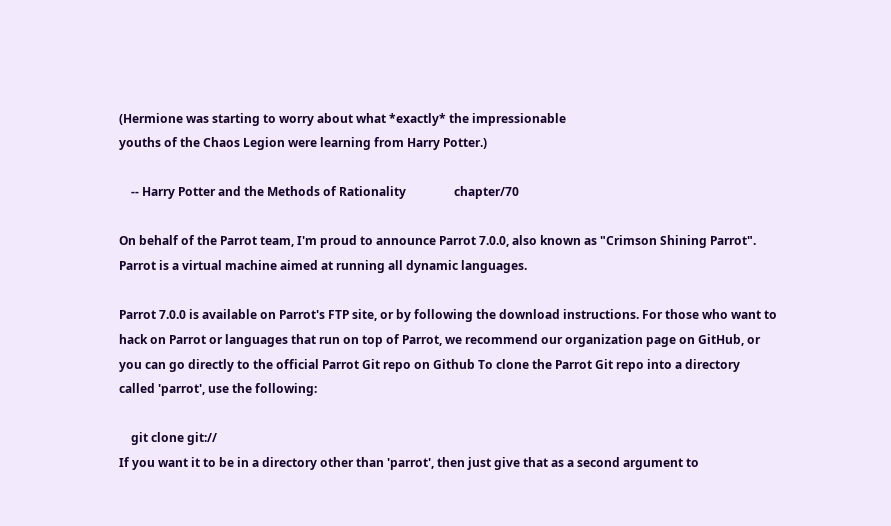(Hermione was starting to worry about what *exactly* the impressionable
youths of the Chaos Legion were learning from Harry Potter.)

    -- Harry Potter and the Methods of Rationality                chapter/70

On behalf of the Parrot team, I'm proud to announce Parrot 7.0.0, also known as "Crimson Shining Parrot". Parrot is a virtual machine aimed at running all dynamic languages.

Parrot 7.0.0 is available on Parrot's FTP site, or by following the download instructions. For those who want to hack on Parrot or languages that run on top of Parrot, we recommend our organization page on GitHub, or you can go directly to the official Parrot Git repo on Github To clone the Parrot Git repo into a directory called 'parrot', use the following:

    git clone git://
If you want it to be in a directory other than 'parrot', then just give that as a second argument to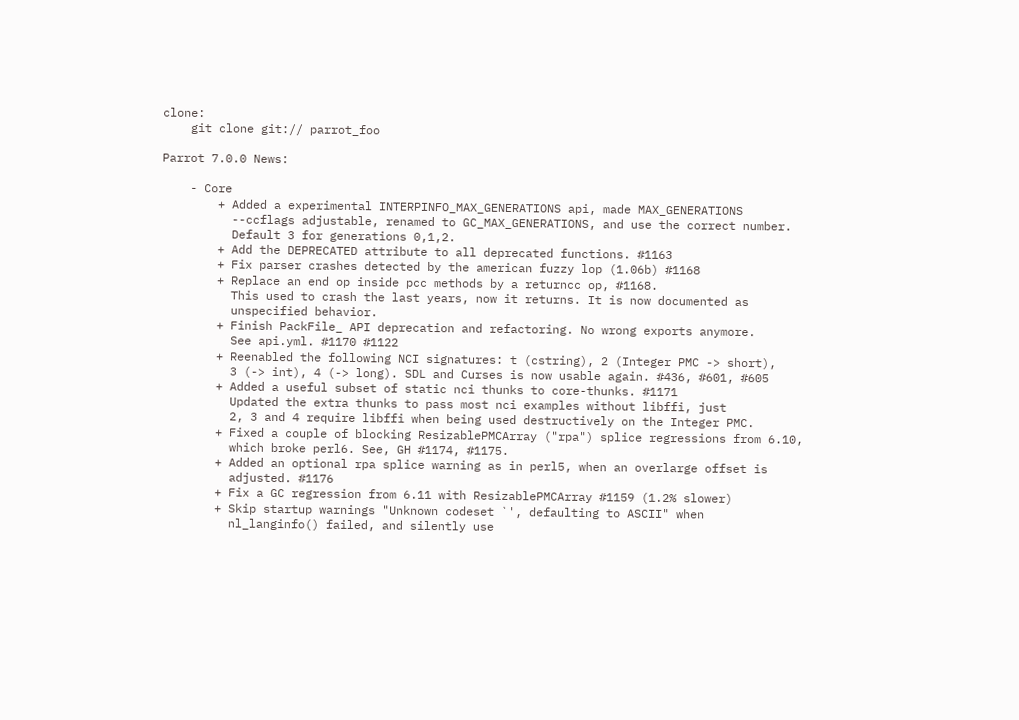clone:
    git clone git:// parrot_foo

Parrot 7.0.0 News:

    - Core
        + Added a experimental INTERPINFO_MAX_GENERATIONS api, made MAX_GENERATIONS
          --ccflags adjustable, renamed to GC_MAX_GENERATIONS, and use the correct number.
          Default 3 for generations 0,1,2.
        + Add the DEPRECATED attribute to all deprecated functions. #1163
        + Fix parser crashes detected by the american fuzzy lop (1.06b) #1168
        + Replace an end op inside pcc methods by a returncc op, #1168.
          This used to crash the last years, now it returns. It is now documented as
          unspecified behavior.
        + Finish PackFile_ API deprecation and refactoring. No wrong exports anymore.
          See api.yml. #1170 #1122
        + Reenabled the following NCI signatures: t (cstring), 2 (Integer PMC -> short),
          3 (-> int), 4 (-> long). SDL and Curses is now usable again. #436, #601, #605
        + Added a useful subset of static nci thunks to core-thunks. #1171
          Updated the extra thunks to pass most nci examples without libffi, just
          2, 3 and 4 require libffi when being used destructively on the Integer PMC.
        + Fixed a couple of blocking ResizablePMCArray ("rpa") splice regressions from 6.10,
          which broke perl6. See, GH #1174, #1175.
        + Added an optional rpa splice warning as in perl5, when an overlarge offset is
          adjusted. #1176
        + Fix a GC regression from 6.11 with ResizablePMCArray #1159 (1.2% slower)
        + Skip startup warnings "Unknown codeset `', defaulting to ASCII" when
          nl_langinfo() failed, and silently use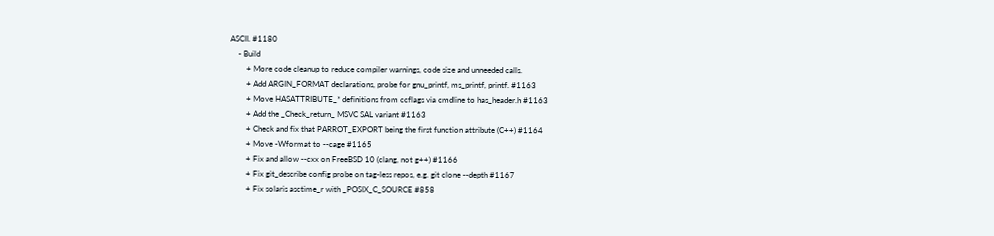ASCII. #1180
    - Build
        + More code cleanup to reduce compiler warnings, code size and unneeded calls.
        + Add ARGIN_FORMAT declarations, probe for gnu_printf, ms_printf, printf. #1163
        + Move HASATTRIBUTE_* definitions from ccflags via cmdline to has_header.h #1163
        + Add the _Check_return_ MSVC SAL variant #1163
        + Check and fix that PARROT_EXPORT being the first function attribute (C++) #1164
        + Move -Wformat to --cage #1165
        + Fix and allow --cxx on FreeBSD 10 (clang, not g++) #1166
        + Fix git_describe config probe on tag-less repos, e.g. git clone --depth #1167
        + Fix solaris asctime_r with _POSIX_C_SOURCE #858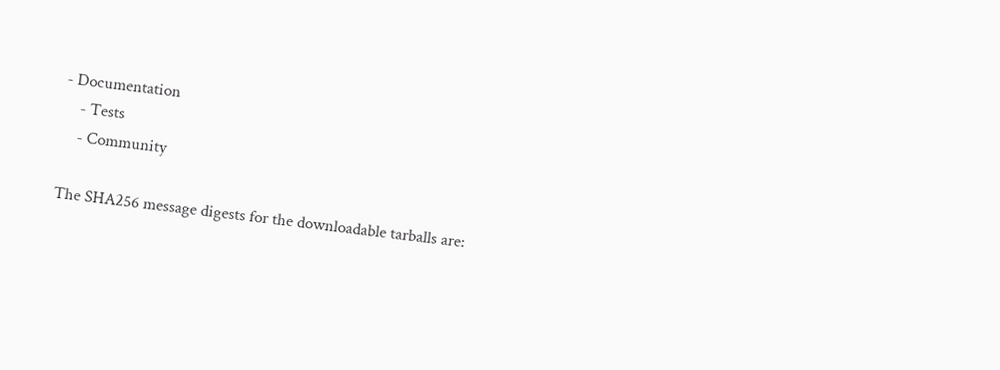- Documentation
    - Tests
    - Community

The SHA256 message digests for the downloadable tarballs are: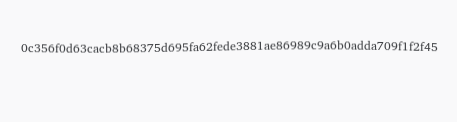0c356f0d63cacb8b68375d695fa62fede3881ae86989c9a6b0adda709f1f2f45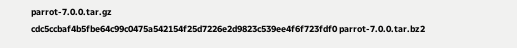parrot-7.0.0.tar.gz
cdc5ccbaf4b5fbe64c99c0475a542154f25d7226e2d9823c539ee4f6f723fdf0 parrot-7.0.0.tar.bz2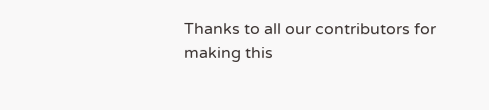Thanks to all our contributors for making this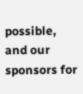possible, and our sponsors for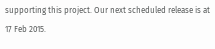supporting this project. Our next scheduled release is at 17 Feb 2015.